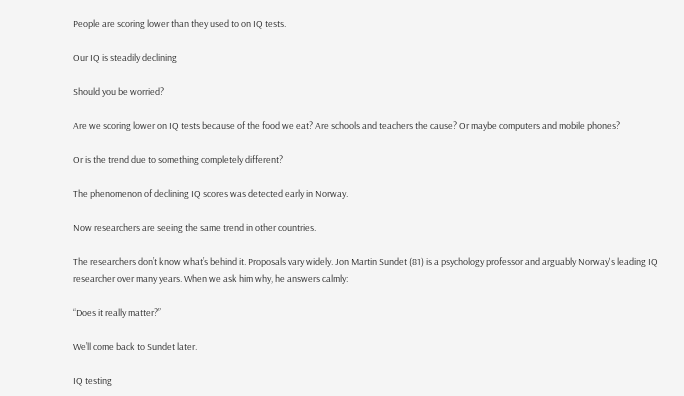People are scoring lower than they used to on IQ tests.

Our IQ is steadily declining

Should you be worried?

Are we scoring lower on IQ tests because of the food we eat? Are schools and teachers the cause? Or maybe computers and mobile phones?

Or is the trend due to something completely different?

The phenomenon of declining IQ scores was detected early in Norway.

Now researchers are seeing the same trend in other countries.

The researchers don’t know what’s behind it. Proposals vary widely. Jon Martin Sundet (81) is a psychology professor and arguably Norway's leading IQ researcher over many years. When we ask him why, he answers calmly:

“Does it really matter?”

We’ll come back to Sundet later.

IQ testing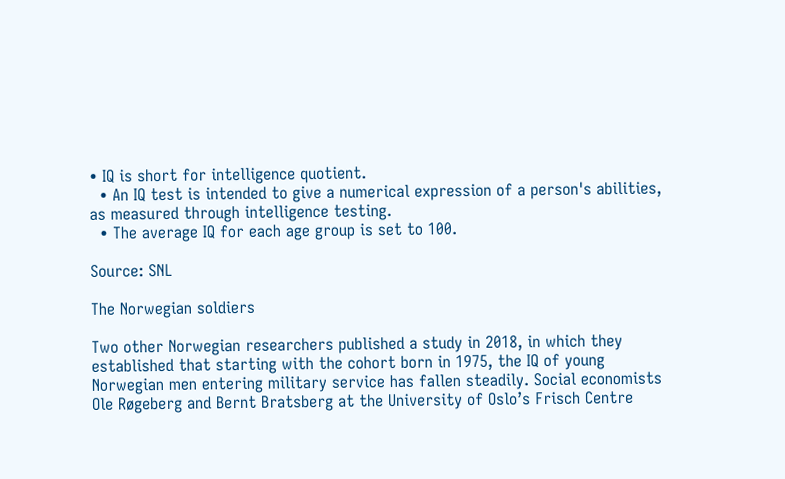• IQ is short for intelligence quotient.
  • An IQ test is intended to give a numerical expression of a person's abilities, as measured through intelligence testing.
  • The average IQ for each age group is set to 100.

Source: SNL

The Norwegian soldiers

Two other Norwegian researchers published a study in 2018, in which they established that starting with the cohort born in 1975, the IQ of young Norwegian men entering military service has fallen steadily. Social economists Ole Røgeberg and Bernt Bratsberg at the University of Oslo’s Frisch Centre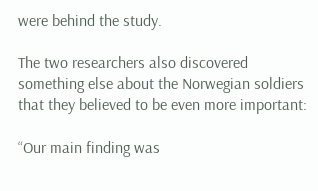were behind the study.

The two researchers also discovered something else about the Norwegian soldiers that they believed to be even more important:

“Our main finding was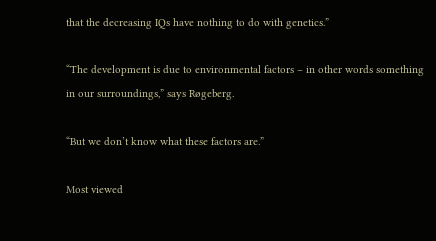that the decreasing IQs have nothing to do with genetics.”

“The development is due to environmental factors – in other words something in our surroundings,” says Røgeberg.

“But we don’t know what these factors are.”

Most viewed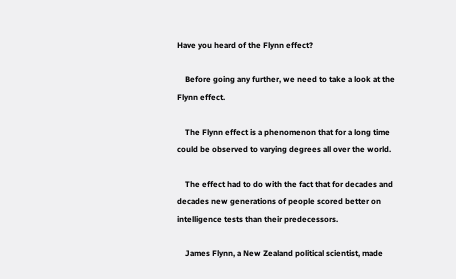Have you heard of the Flynn effect?

    Before going any further, we need to take a look at the Flynn effect.

    The Flynn effect is a phenomenon that for a long time could be observed to varying degrees all over the world.

    The effect had to do with the fact that for decades and decades new generations of people scored better on intelligence tests than their predecessors.

    James Flynn, a New Zealand political scientist, made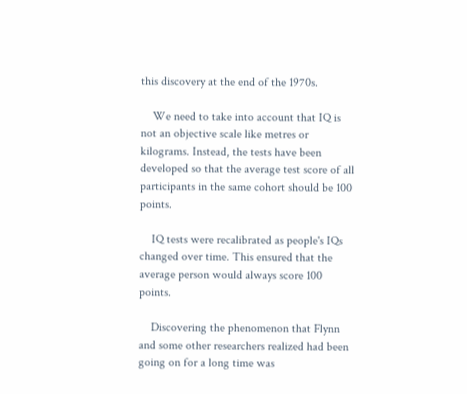this discovery at the end of the 1970s.

    We need to take into account that IQ is not an objective scale like metres or kilograms. Instead, the tests have been developed so that the average test score of all participants in the same cohort should be 100 points.

    IQ tests were recalibrated as people's IQs changed over time. This ensured that the average person would always score 100 points.

    Discovering the phenomenon that Flynn and some other researchers realized had been going on for a long time was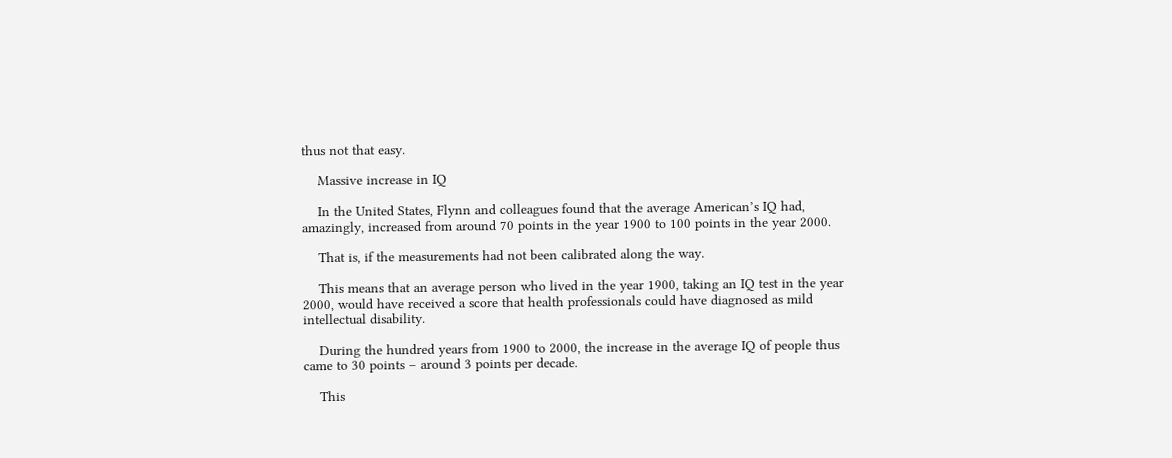thus not that easy.

    Massive increase in IQ

    In the United States, Flynn and colleagues found that the average American’s IQ had, amazingly, increased from around 70 points in the year 1900 to 100 points in the year 2000.

    That is, if the measurements had not been calibrated along the way.

    This means that an average person who lived in the year 1900, taking an IQ test in the year 2000, would have received a score that health professionals could have diagnosed as mild intellectual disability.

    During the hundred years from 1900 to 2000, the increase in the average IQ of people thus came to 30 points – around 3 points per decade.

    This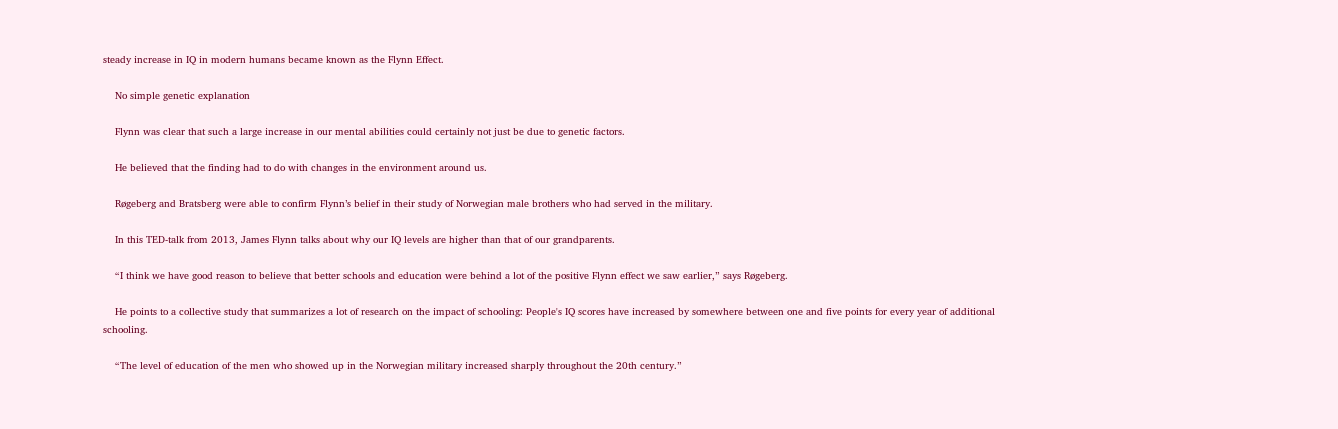steady increase in IQ in modern humans became known as the Flynn Effect.

    No simple genetic explanation

    Flynn was clear that such a large increase in our mental abilities could certainly not just be due to genetic factors.

    He believed that the finding had to do with changes in the environment around us.

    Røgeberg and Bratsberg were able to confirm Flynn’s belief in their study of Norwegian male brothers who had served in the military.

    In this TED-talk from 2013, James Flynn talks about why our IQ levels are higher than that of our grandparents.

    “I think we have good reason to believe that better schools and education were behind a lot of the positive Flynn effect we saw earlier,” says Røgeberg.

    He points to a collective study that summarizes a lot of research on the impact of schooling: People's IQ scores have increased by somewhere between one and five points for every year of additional schooling.

    “The level of education of the men who showed up in the Norwegian military increased sharply throughout the 20th century.”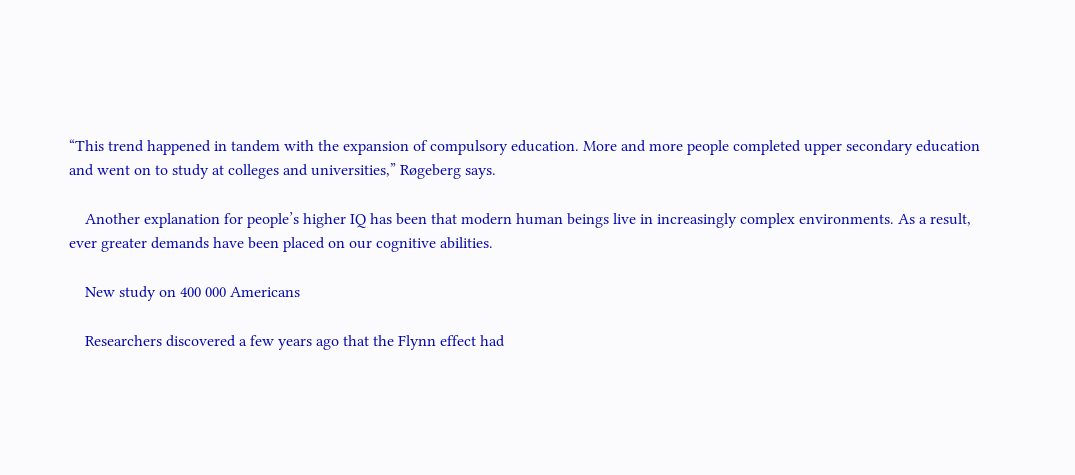“This trend happened in tandem with the expansion of compulsory education. More and more people completed upper secondary education and went on to study at colleges and universities,” Røgeberg says.

    Another explanation for people’s higher IQ has been that modern human beings live in increasingly complex environments. As a result, ever greater demands have been placed on our cognitive abilities.

    New study on 400 000 Americans

    Researchers discovered a few years ago that the Flynn effect had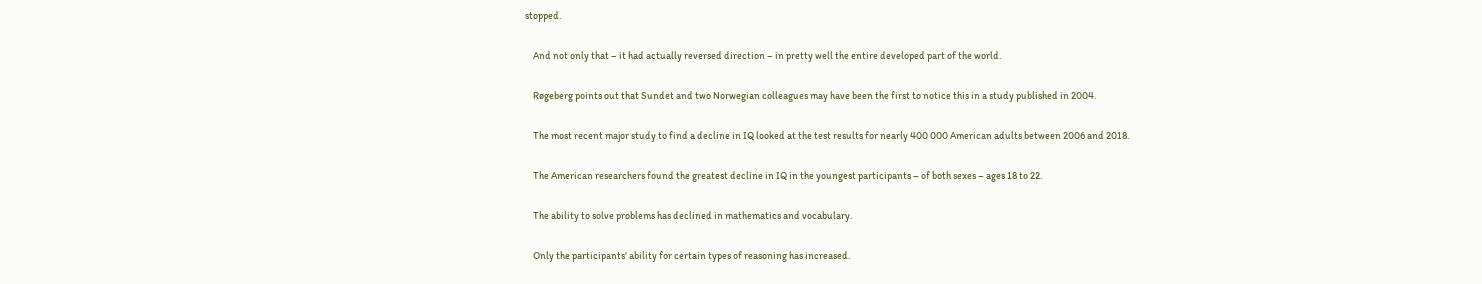stopped.

    And not only that – it had actually reversed direction – in pretty well the entire developed part of the world.

    Røgeberg points out that Sundet and two Norwegian colleagues may have been the first to notice this in a study published in 2004.

    The most recent major study to find a decline in IQ looked at the test results for nearly 400 000 American adults between 2006 and 2018.

    The American researchers found the greatest decline in IQ in the youngest participants – of both sexes – ages 18 to 22.

    The ability to solve problems has declined in mathematics and vocabulary.

    Only the participants' ability for certain types of reasoning has increased.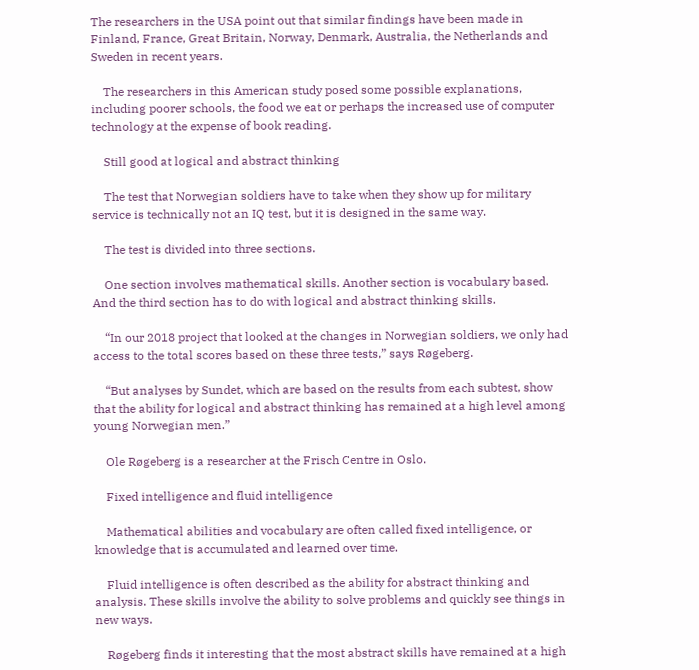The researchers in the USA point out that similar findings have been made in Finland, France, Great Britain, Norway, Denmark, Australia, the Netherlands and Sweden in recent years.

    The researchers in this American study posed some possible explanations, including poorer schools, the food we eat or perhaps the increased use of computer technology at the expense of book reading.

    Still good at logical and abstract thinking

    The test that Norwegian soldiers have to take when they show up for military service is technically not an IQ test, but it is designed in the same way.

    The test is divided into three sections.

    One section involves mathematical skills. Another section is vocabulary based. And the third section has to do with logical and abstract thinking skills.

    “In our 2018 project that looked at the changes in Norwegian soldiers, we only had access to the total scores based on these three tests,” says Røgeberg.

    “But analyses by Sundet, which are based on the results from each subtest, show that the ability for logical and abstract thinking has remained at a high level among young Norwegian men.”

    Ole Røgeberg is a researcher at the Frisch Centre in Oslo.

    Fixed intelligence and fluid intelligence

    Mathematical abilities and vocabulary are often called fixed intelligence, or knowledge that is accumulated and learned over time.

    Fluid intelligence is often described as the ability for abstract thinking and analysis. These skills involve the ability to solve problems and quickly see things in new ways.

    Røgeberg finds it interesting that the most abstract skills have remained at a high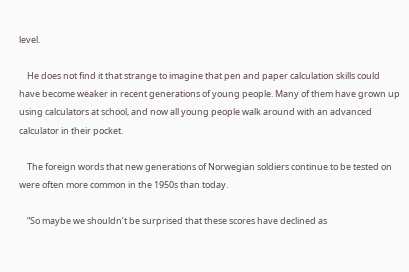level.

    He does not find it that strange to imagine that pen and paper calculation skills could have become weaker in recent generations of young people. Many of them have grown up using calculators at school, and now all young people walk around with an advanced calculator in their pocket.

    The foreign words that new generations of Norwegian soldiers continue to be tested on were often more common in the 1950s than today.

    “So maybe we shouldn’t be surprised that these scores have declined as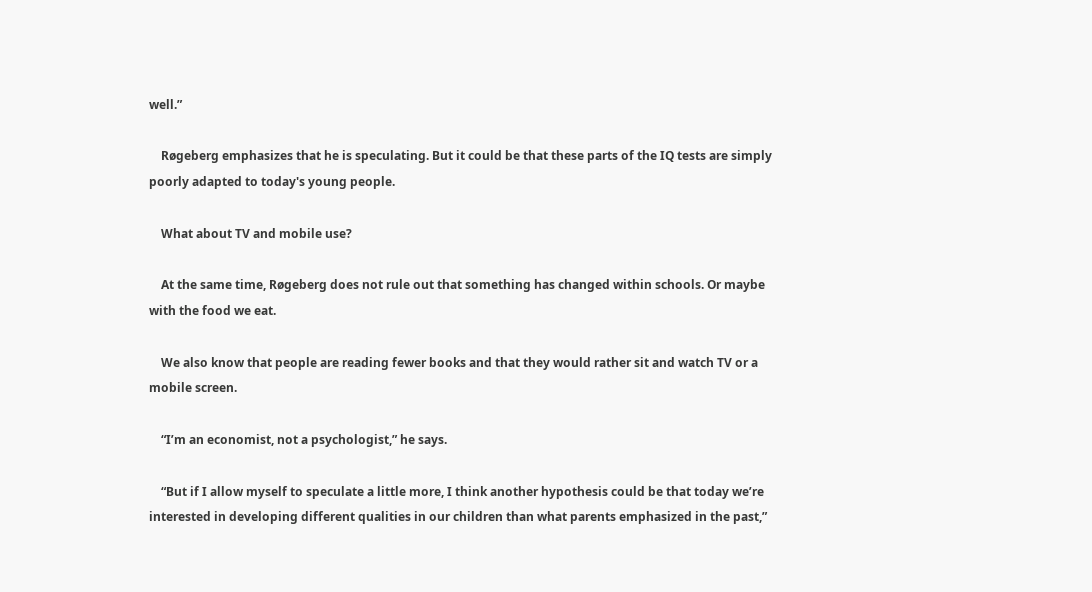well.”

    Røgeberg emphasizes that he is speculating. But it could be that these parts of the IQ tests are simply poorly adapted to today's young people.

    What about TV and mobile use?

    At the same time, Røgeberg does not rule out that something has changed within schools. Or maybe with the food we eat.

    We also know that people are reading fewer books and that they would rather sit and watch TV or a mobile screen.

    “I’m an economist, not a psychologist,” he says.

    “But if I allow myself to speculate a little more, I think another hypothesis could be that today we’re interested in developing different qualities in our children than what parents emphasized in the past,”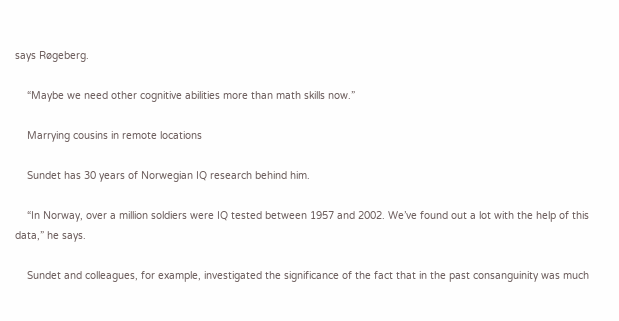says Røgeberg.

    “Maybe we need other cognitive abilities more than math skills now.”

    Marrying cousins in remote locations

    Sundet has 30 years of Norwegian IQ research behind him.

    “In Norway, over a million soldiers were IQ tested between 1957 and 2002. We’ve found out a lot with the help of this data,” he says.

    Sundet and colleagues, for example, investigated the significance of the fact that in the past consanguinity was much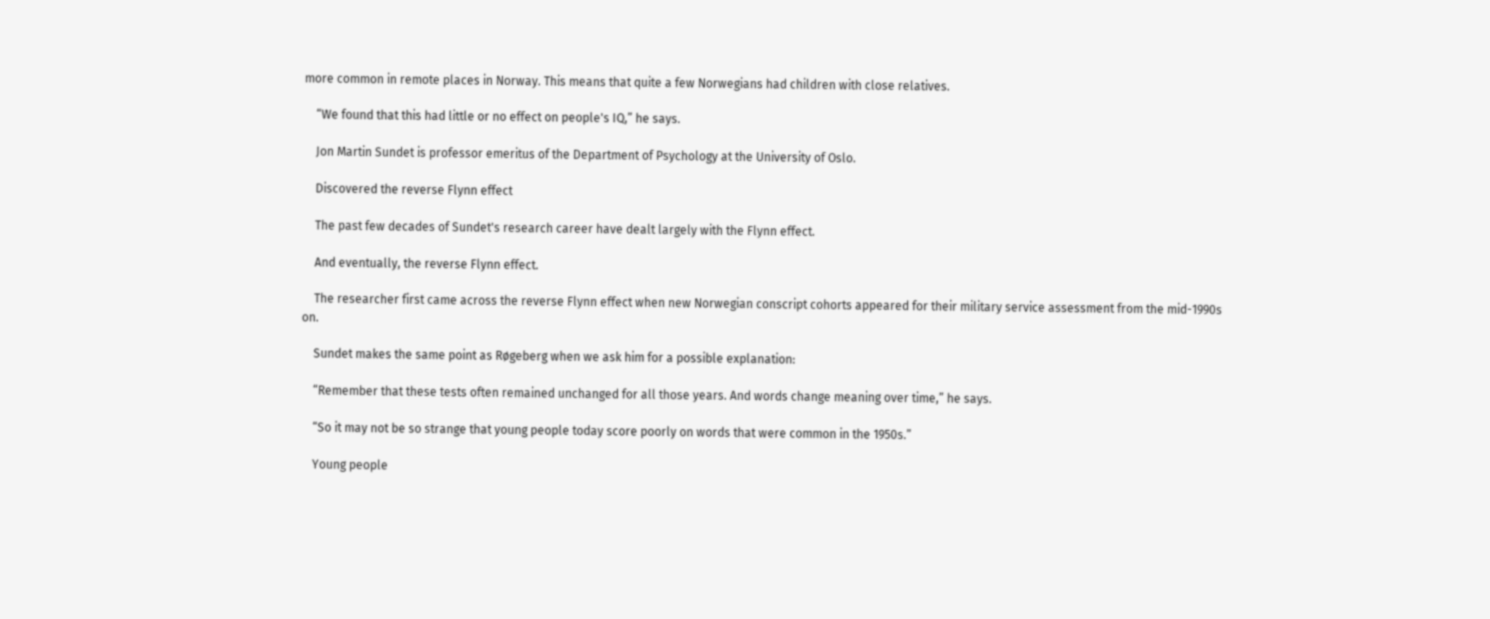more common in remote places in Norway. This means that quite a few Norwegians had children with close relatives.

    “We found that this had little or no effect on people's IQ,” he says.

    Jon Martin Sundet is professor emeritus of the Department of Psychology at the University of Oslo.

    Discovered the reverse Flynn effect

    The past few decades of Sundet's research career have dealt largely with the Flynn effect.

    And eventually, the reverse Flynn effect.

    The researcher first came across the reverse Flynn effect when new Norwegian conscript cohorts appeared for their military service assessment from the mid-1990s on.

    Sundet makes the same point as Røgeberg when we ask him for a possible explanation:

    “Remember that these tests often remained unchanged for all those years. And words change meaning over time,” he says.

    “So it may not be so strange that young people today score poorly on words that were common in the 1950s.”

    Young people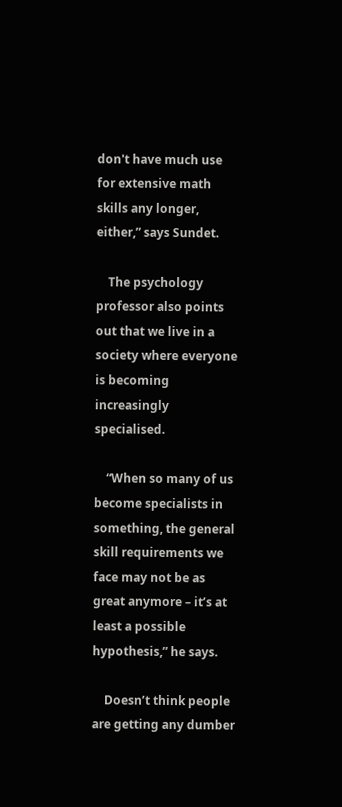don't have much use for extensive math skills any longer, either,” says Sundet.

    The psychology professor also points out that we live in a society where everyone is becoming increasingly specialised.

    “When so many of us become specialists in something, the general skill requirements we face may not be as great anymore – it’s at least a possible hypothesis,” he says.

    Doesn’t think people are getting any dumber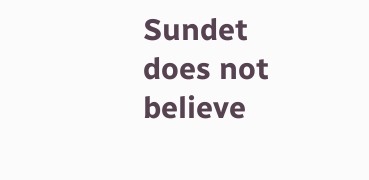Sundet does not believe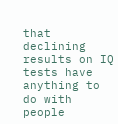that declining results on IQ tests have anything to do with people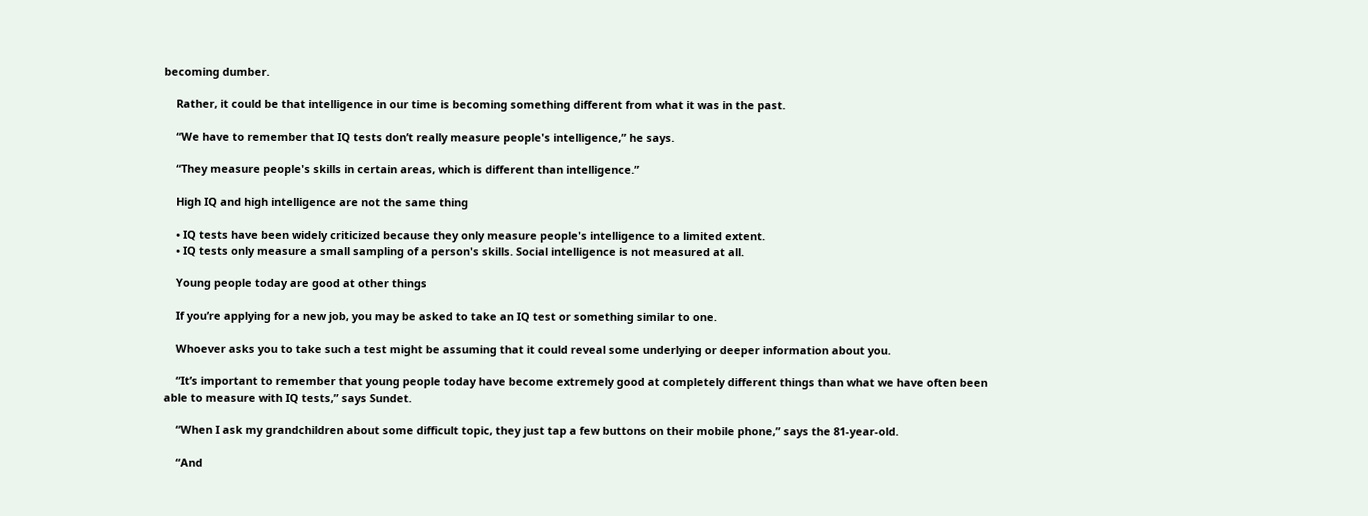becoming dumber.

    Rather, it could be that intelligence in our time is becoming something different from what it was in the past.

    “We have to remember that IQ tests don’t really measure people's intelligence,” he says.

    “They measure people's skills in certain areas, which is different than intelligence.”

    High IQ and high intelligence are not the same thing

    • IQ tests have been widely criticized because they only measure people's intelligence to a limited extent.
    • IQ tests only measure a small sampling of a person's skills. Social intelligence is not measured at all.

    Young people today are good at other things

    If you’re applying for a new job, you may be asked to take an IQ test or something similar to one.

    Whoever asks you to take such a test might be assuming that it could reveal some underlying or deeper information about you.

    “It’s important to remember that young people today have become extremely good at completely different things than what we have often been able to measure with IQ tests,” says Sundet.

    “When I ask my grandchildren about some difficult topic, they just tap a few buttons on their mobile phone,” says the 81-year-old.

    “And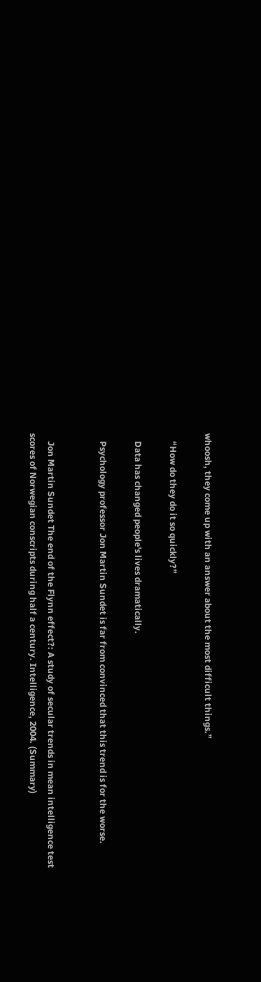whoosh, they come up with an answer about the most difficult things.”

    “How do they do it so quickly?”

    Data has changed people's lives dramatically.

    Psychology professor Jon Martin Sundet is far from convinced that this trend is for the worse.


    Jon Martin Sundet The end of the Flynn effect?: A study of secular trends in mean intelligence test scores of Norwegian conscripts during half a century. Intelligence, 2004. (Summary)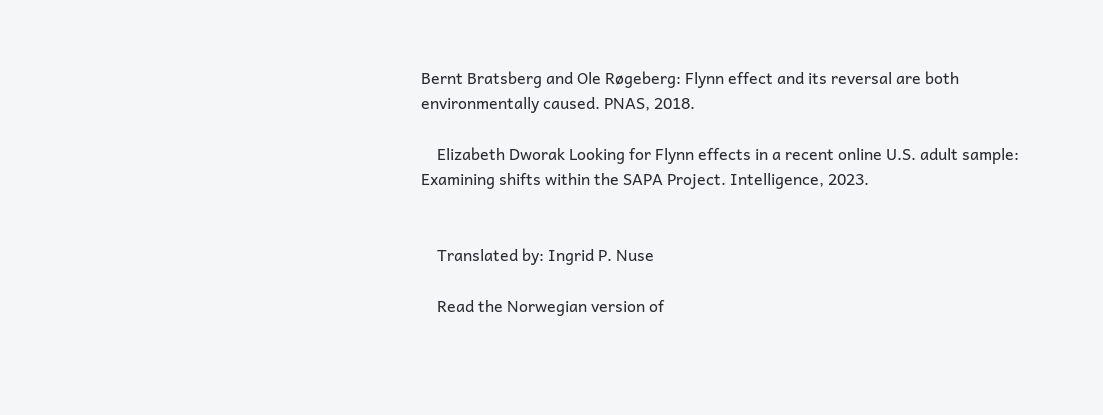Bernt Bratsberg and Ole Røgeberg: Flynn effect and its reversal are both environmentally caused. PNAS, 2018.

    Elizabeth Dworak Looking for Flynn effects in a recent online U.S. adult sample: Examining shifts within the SAPA Project. Intelligence, 2023.


    Translated by: Ingrid P. Nuse

    Read the Norwegian version of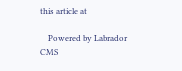this article at

    Powered by Labrador CMS